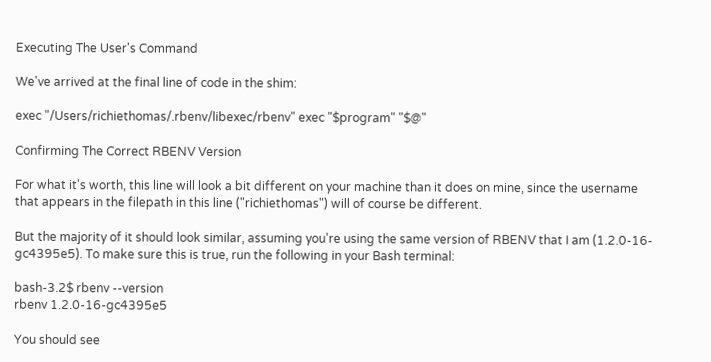Executing The User's Command

We've arrived at the final line of code in the shim:

exec "/Users/richiethomas/.rbenv/libexec/rbenv" exec "$program" "$@"

Confirming The Correct RBENV Version

For what it's worth, this line will look a bit different on your machine than it does on mine, since the username that appears in the filepath in this line ("richiethomas") will of course be different.

But the majority of it should look similar, assuming you're using the same version of RBENV that I am (1.2.0-16-gc4395e5). To make sure this is true, run the following in your Bash terminal:

bash-3.2$ rbenv --version
rbenv 1.2.0-16-gc4395e5

You should see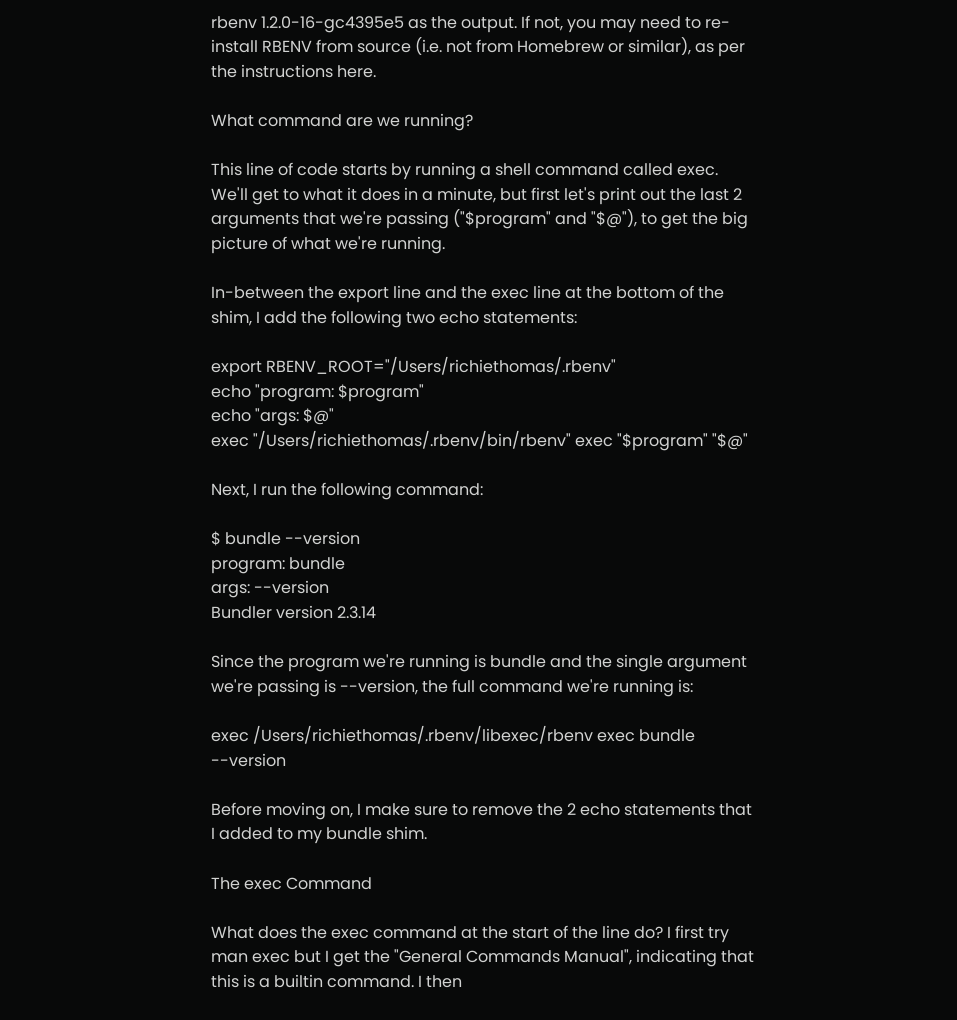rbenv 1.2.0-16-gc4395e5 as the output. If not, you may need to re-install RBENV from source (i.e. not from Homebrew or similar), as per the instructions here.

What command are we running?

This line of code starts by running a shell command called exec. We'll get to what it does in a minute, but first let's print out the last 2 arguments that we're passing ("$program" and "$@"), to get the big picture of what we're running.

In-between the export line and the exec line at the bottom of the shim, I add the following two echo statements:

export RBENV_ROOT="/Users/richiethomas/.rbenv"
echo "program: $program"
echo "args: $@"
exec "/Users/richiethomas/.rbenv/bin/rbenv" exec "$program" "$@"

Next, I run the following command:

$ bundle --version
program: bundle
args: --version
Bundler version 2.3.14

Since the program we're running is bundle and the single argument we're passing is --version, the full command we're running is:

exec /Users/richiethomas/.rbenv/libexec/rbenv exec bundle --version

Before moving on, I make sure to remove the 2 echo statements that I added to my bundle shim.

The exec Command

What does the exec command at the start of the line do? I first try man exec but I get the "General Commands Manual", indicating that this is a builtin command. I then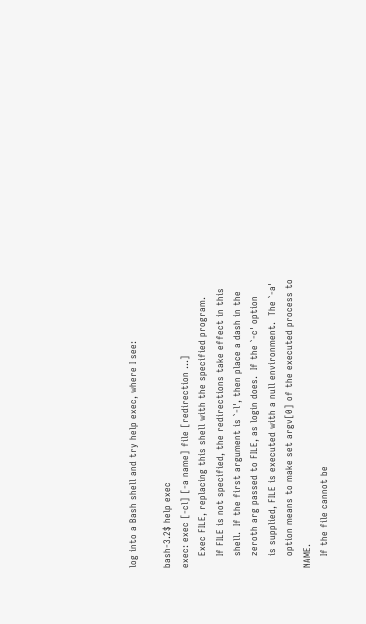log into a Bash shell and try help exec, where I see:

bash-3.2$ help exec
exec: exec [-cl] [-a name] file [redirection ...]
    Exec FILE, replacing this shell with the specified program.
    If FILE is not specified, the redirections take effect in this
    shell.  If the first argument is `-l', then place a dash in the
    zeroth arg passed to FILE, as login does.  If the `-c' option
    is supplied, FILE is executed with a null environment.  The `-a'
    option means to make set argv[0] of the executed process to NAME.
    If the file cannot be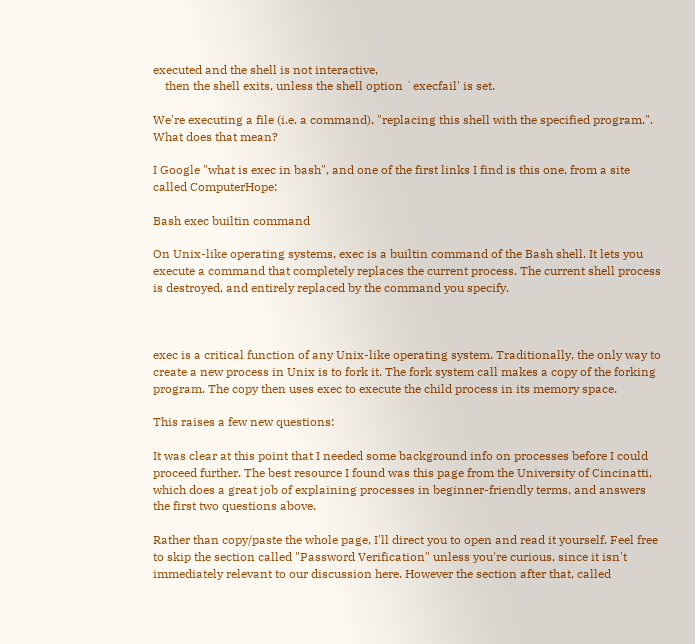executed and the shell is not interactive,
    then the shell exits, unless the shell option `execfail' is set.

We're executing a file (i.e. a command), "replacing this shell with the specified program.". What does that mean?

I Google "what is exec in bash", and one of the first links I find is this one, from a site called ComputerHope:

Bash exec builtin command

On Unix-like operating systems, exec is a builtin command of the Bash shell. It lets you execute a command that completely replaces the current process. The current shell process is destroyed, and entirely replaced by the command you specify.



exec is a critical function of any Unix-like operating system. Traditionally, the only way to create a new process in Unix is to fork it. The fork system call makes a copy of the forking program. The copy then uses exec to execute the child process in its memory space.

This raises a few new questions:

It was clear at this point that I needed some background info on processes before I could proceed further. The best resource I found was this page from the University of Cincinatti, which does a great job of explaining processes in beginner-friendly terms, and answers the first two questions above.

Rather than copy/paste the whole page, I'll direct you to open and read it yourself. Feel free to skip the section called "Password Verification" unless you're curious, since it isn't immediately relevant to our discussion here. However the section after that, called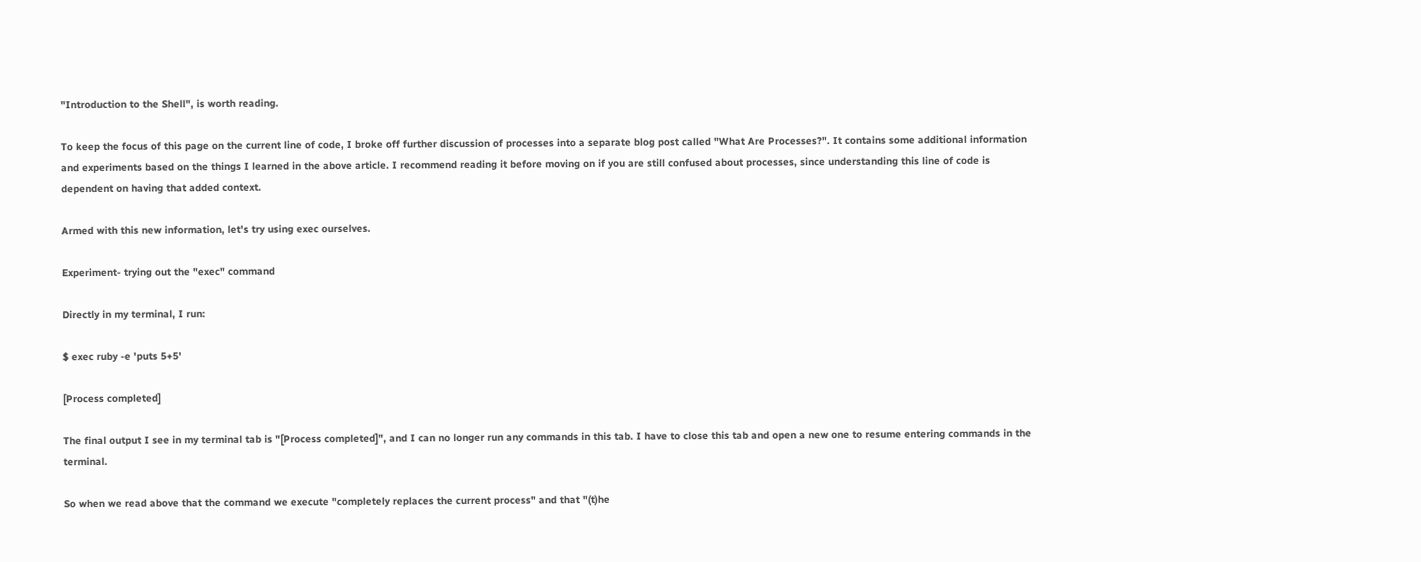"Introduction to the Shell", is worth reading.

To keep the focus of this page on the current line of code, I broke off further discussion of processes into a separate blog post called "What Are Processes?". It contains some additional information and experiments based on the things I learned in the above article. I recommend reading it before moving on if you are still confused about processes, since understanding this line of code is dependent on having that added context.

Armed with this new information, let's try using exec ourselves.

Experiment- trying out the "exec" command

Directly in my terminal, I run:

$ exec ruby -e 'puts 5+5'

[Process completed]

The final output I see in my terminal tab is "[Process completed]", and I can no longer run any commands in this tab. I have to close this tab and open a new one to resume entering commands in the terminal.

So when we read above that the command we execute "completely replaces the current process" and that "(t)he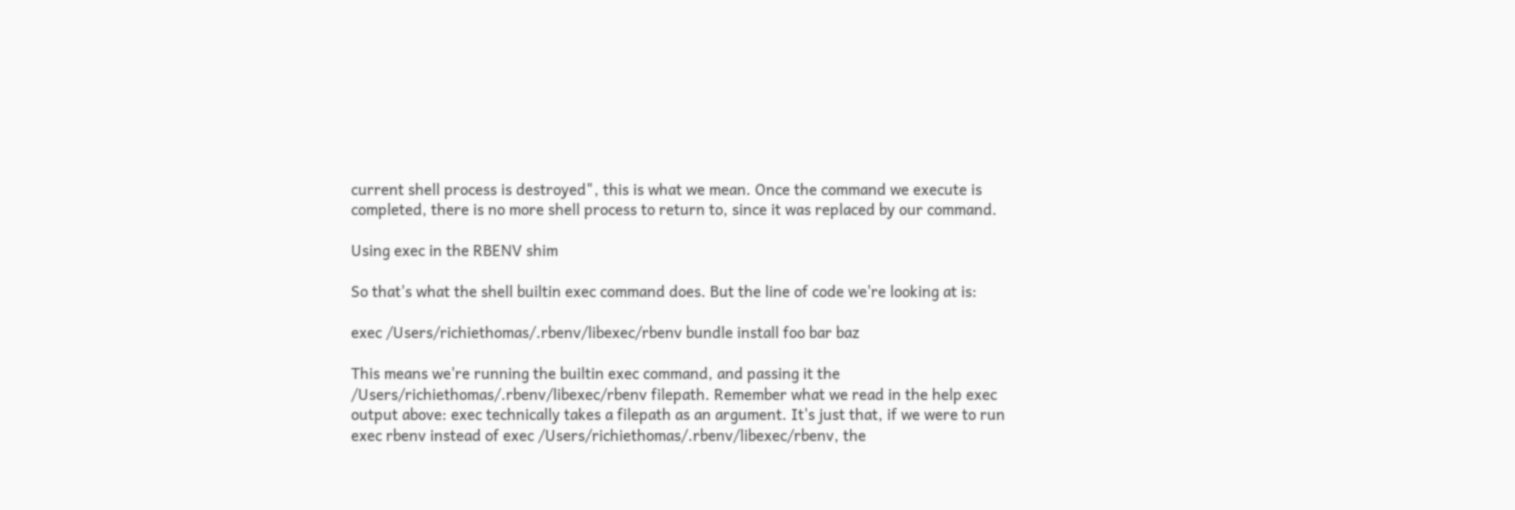current shell process is destroyed", this is what we mean. Once the command we execute is completed, there is no more shell process to return to, since it was replaced by our command.

Using exec in the RBENV shim

So that's what the shell builtin exec command does. But the line of code we're looking at is:

exec /Users/richiethomas/.rbenv/libexec/rbenv bundle install foo bar baz

This means we're running the builtin exec command, and passing it the /Users/richiethomas/.rbenv/libexec/rbenv filepath. Remember what we read in the help exec output above: exec technically takes a filepath as an argument. It's just that, if we were to run exec rbenv instead of exec /Users/richiethomas/.rbenv/libexec/rbenv, the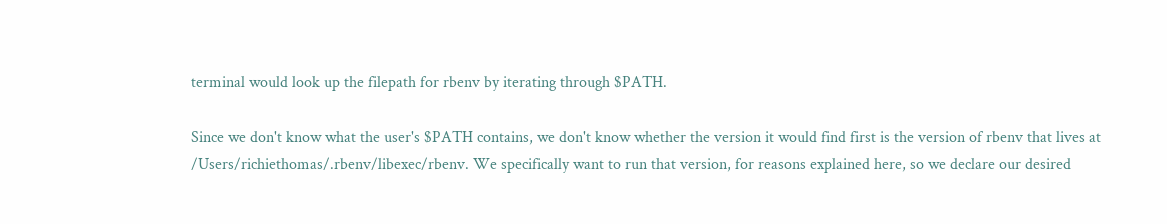terminal would look up the filepath for rbenv by iterating through $PATH.

Since we don't know what the user's $PATH contains, we don't know whether the version it would find first is the version of rbenv that lives at /Users/richiethomas/.rbenv/libexec/rbenv. We specifically want to run that version, for reasons explained here, so we declare our desired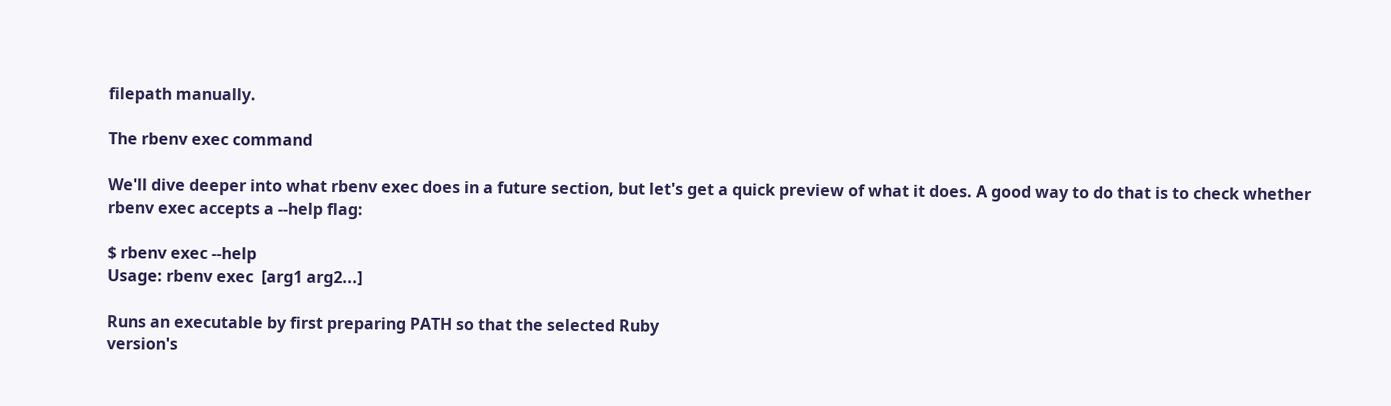filepath manually.

The rbenv exec command

We'll dive deeper into what rbenv exec does in a future section, but let's get a quick preview of what it does. A good way to do that is to check whether rbenv exec accepts a --help flag:

$ rbenv exec --help
Usage: rbenv exec  [arg1 arg2...]

Runs an executable by first preparing PATH so that the selected Ruby
version's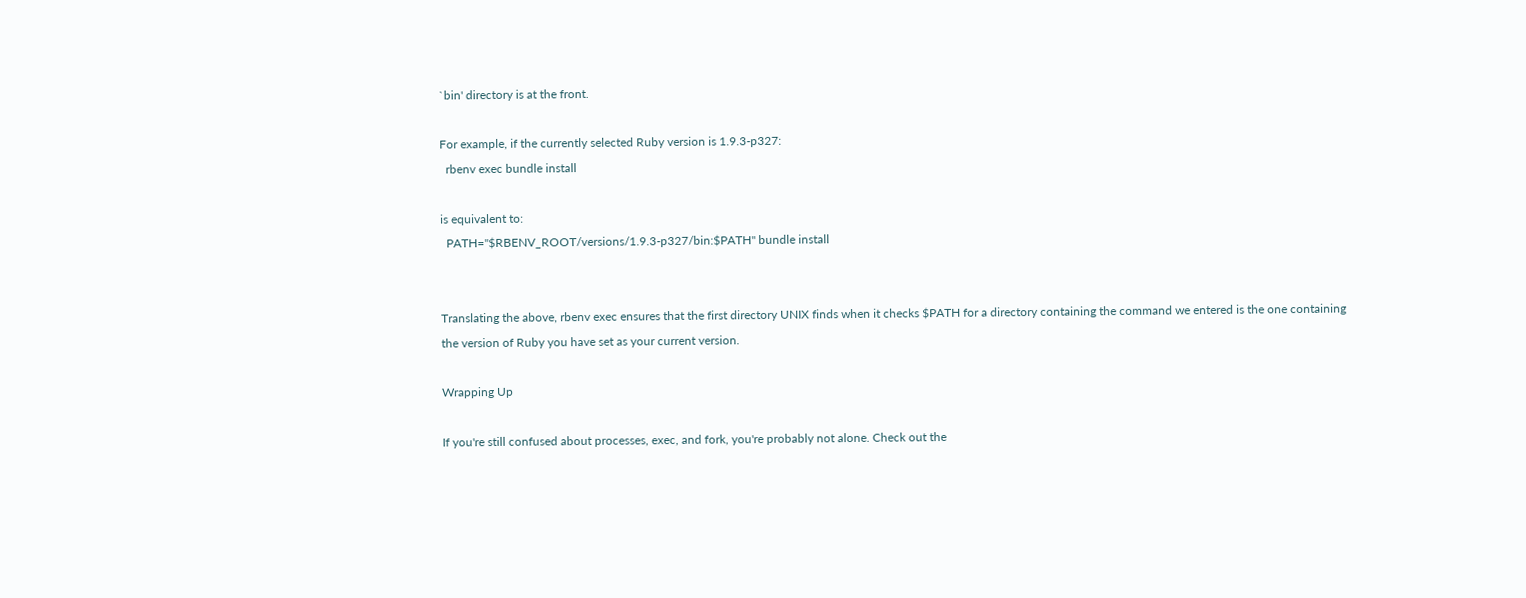`bin' directory is at the front.

For example, if the currently selected Ruby version is 1.9.3-p327:
  rbenv exec bundle install

is equivalent to:
  PATH="$RBENV_ROOT/versions/1.9.3-p327/bin:$PATH" bundle install


Translating the above, rbenv exec ensures that the first directory UNIX finds when it checks $PATH for a directory containing the command we entered is the one containing the version of Ruby you have set as your current version.

Wrapping Up

If you're still confused about processes, exec, and fork, you're probably not alone. Check out the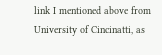link I mentioned above from University of Cincinatti, as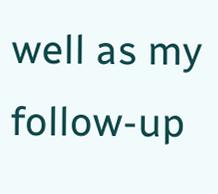well as my follow-up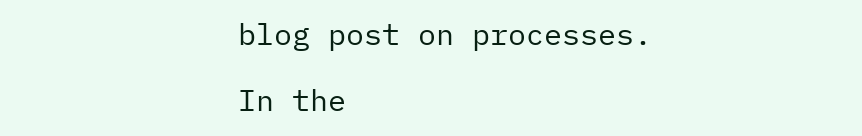blog post on processes.

In the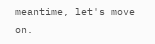meantime, let's move on.